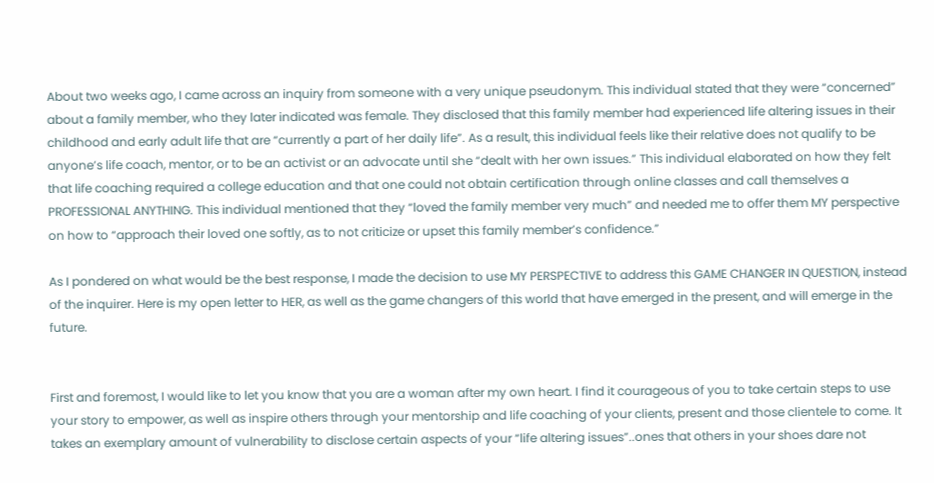About two weeks ago, I came across an inquiry from someone with a very unique pseudonym. This individual stated that they were “concerned” about a family member, who they later indicated was female. They disclosed that this family member had experienced life altering issues in their childhood and early adult life that are “currently a part of her daily life”. As a result, this individual feels like their relative does not qualify to be anyone’s life coach, mentor, or to be an activist or an advocate until she “dealt with her own issues.” This individual elaborated on how they felt that life coaching required a college education and that one could not obtain certification through online classes and call themselves a PROFESSIONAL ANYTHING. This individual mentioned that they “loved the family member very much” and needed me to offer them MY perspective on how to “approach their loved one softly, as to not criticize or upset this family member’s confidence.”

As I pondered on what would be the best response, I made the decision to use MY PERSPECTIVE to address this GAME CHANGER IN QUESTION, instead of the inquirer. Here is my open letter to HER, as well as the game changers of this world that have emerged in the present, and will emerge in the future.


First and foremost, I would like to let you know that you are a woman after my own heart. I find it courageous of you to take certain steps to use your story to empower, as well as inspire others through your mentorship and life coaching of your clients, present and those clientele to come. It takes an exemplary amount of vulnerability to disclose certain aspects of your “life altering issues”..ones that others in your shoes dare not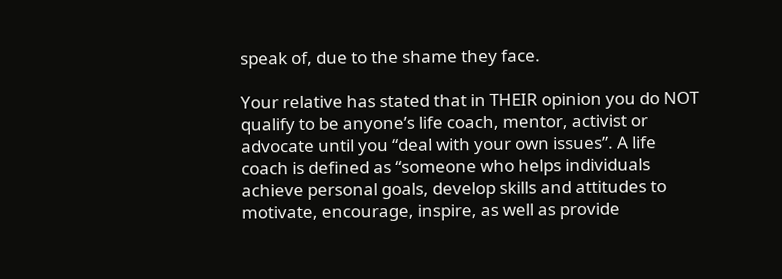speak of, due to the shame they face.

Your relative has stated that in THEIR opinion you do NOT qualify to be anyone’s life coach, mentor, activist or advocate until you “deal with your own issues”. A life coach is defined as “someone who helps individuals achieve personal goals, develop skills and attitudes to motivate, encourage, inspire, as well as provide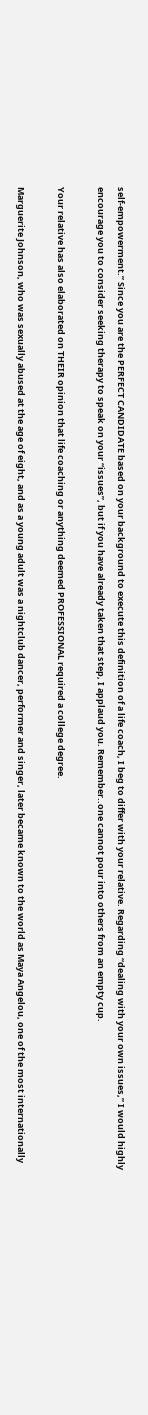self-empowerment.” Since you are the PERFECT CANDIDATE based on your background to execute this definition of a life coach, I beg to differ with your relative. Regarding “dealing with your own issues,” I would highly encourage you to consider seeking therapy to speak on your “issues”, but if you have already taken that step, I applaud you. Remember..one cannot pour into others from an empty cup.

Your relative has also elaborated on THEIR opinion that life coaching or anything deemed PROFESSIONAL required a college degree.

Marguerite Johnson, who was sexually abused at the age of eight, and as a young adult was a nightclub dancer, performer and singer, later became known to the world as Maya Angelou, one of the most internationally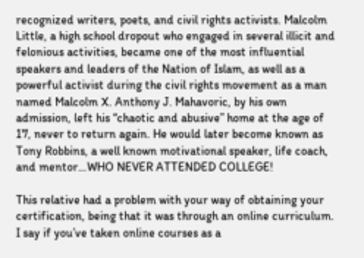recognized writers, poets, and civil rights activists. Malcolm Little, a high school dropout who engaged in several illicit and felonious activities, became one of the most influential speakers and leaders of the Nation of Islam, as well as a powerful activist during the civil rights movement as a man named Malcolm X. Anthony J. Mahavoric, by his own admission, left his “chaotic and abusive” home at the age of 17, never to return again. He would later become known as Tony Robbins, a well known motivational speaker, life coach, and mentor…WHO NEVER ATTENDED COLLEGE!

This relative had a problem with your way of obtaining your certification, being that it was through an online curriculum. I say if you’ve taken online courses as a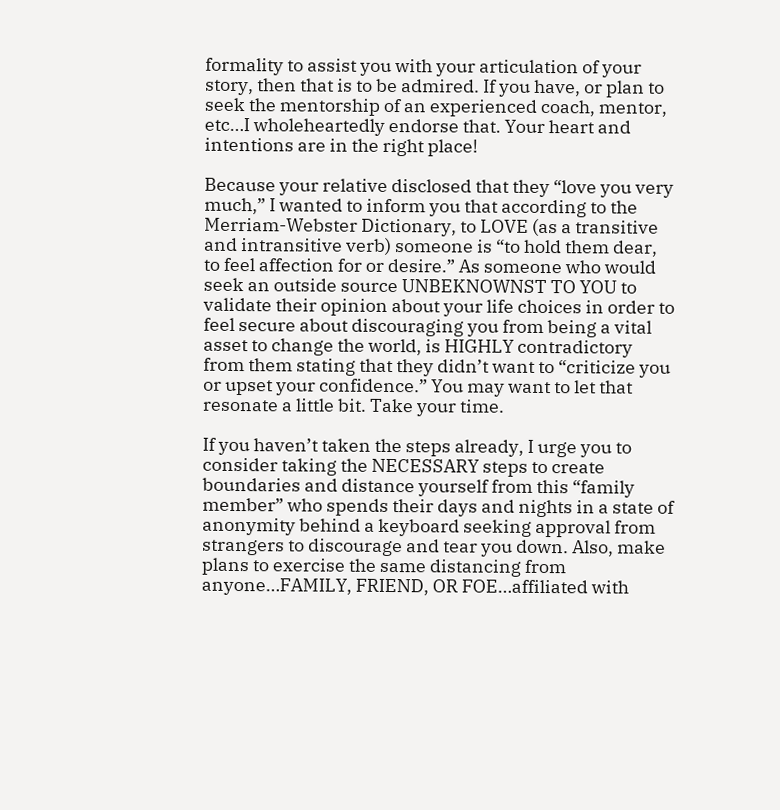formality to assist you with your articulation of your story, then that is to be admired. If you have, or plan to seek the mentorship of an experienced coach, mentor, etc…I wholeheartedly endorse that. Your heart and intentions are in the right place!

Because your relative disclosed that they “love you very much,” I wanted to inform you that according to the Merriam-Webster Dictionary, to LOVE (as a transitive and intransitive verb) someone is “to hold them dear, to feel affection for or desire.” As someone who would seek an outside source UNBEKNOWNST TO YOU to validate their opinion about your life choices in order to feel secure about discouraging you from being a vital asset to change the world, is HIGHLY contradictory from them stating that they didn’t want to “criticize you or upset your confidence.” You may want to let that resonate a little bit. Take your time.

If you haven’t taken the steps already, I urge you to consider taking the NECESSARY steps to create boundaries and distance yourself from this “family member” who spends their days and nights in a state of anonymity behind a keyboard seeking approval from strangers to discourage and tear you down. Also, make plans to exercise the same distancing from anyone…FAMILY, FRIEND, OR FOE…affiliated with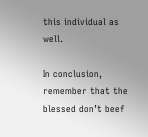this individual as well.

In conclusion, remember that the blessed don’t beef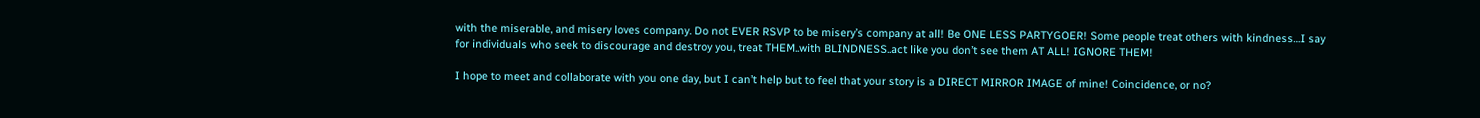with the miserable, and misery loves company. Do not EVER RSVP to be misery’s company at all! Be ONE LESS PARTYGOER! Some people treat others with kindness…I say for individuals who seek to discourage and destroy you, treat THEM..with BLINDNESS..act like you don’t see them AT ALL! IGNORE THEM!

I hope to meet and collaborate with you one day, but I can’t help but to feel that your story is a DIRECT MIRROR IMAGE of mine! Coincidence, or no?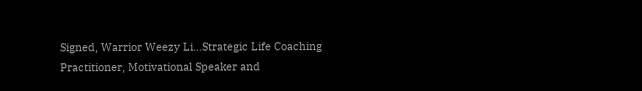Signed, Warrior Weezy Li…Strategic Life Coaching Practitioner, Motivational Speaker and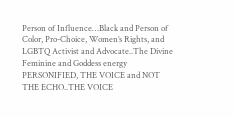Person of Influence…Black and Person of Color, Pro-Choice, Women’s Rights, and LGBTQ Activist and Advocate..The Divine Feminine and Goddess energy PERSONIFIED, THE VOICE and NOT THE ECHO..THE VOICE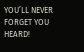YOU’LL NEVER FORGET YOU HEARD!